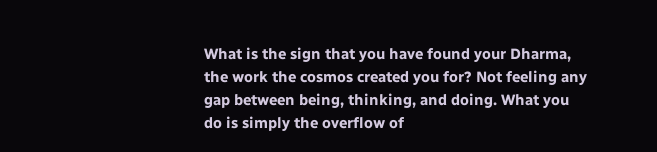What is the sign that you have found your Dharma, the work the cosmos created you for? Not feeling any gap between being, thinking, and doing. What you do is simply the overflow of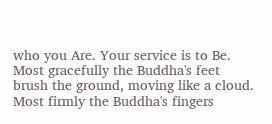who you Are. Your service is to Be. Most gracefully the Buddha's feet brush the ground, moving like a cloud. Most firmly the Buddha's fingers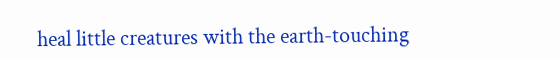heal little creatures with the earth-touching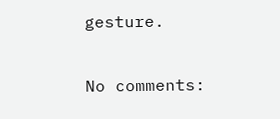gesture.

No comments: